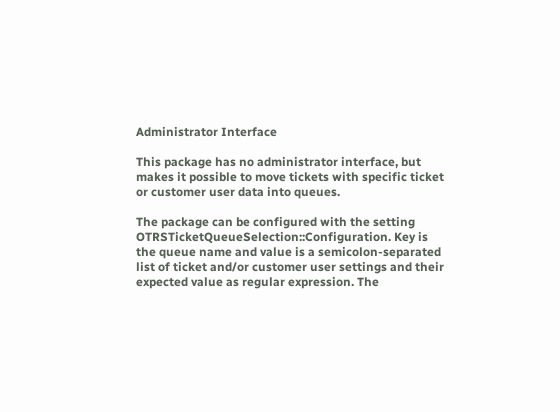Administrator Interface

This package has no administrator interface, but makes it possible to move tickets with specific ticket or customer user data into queues.

The package can be configured with the setting OTRSTicketQueueSelection::Configuration. Key is the queue name and value is a semicolon-separated list of ticket and/or customer user settings and their expected value as regular expression. The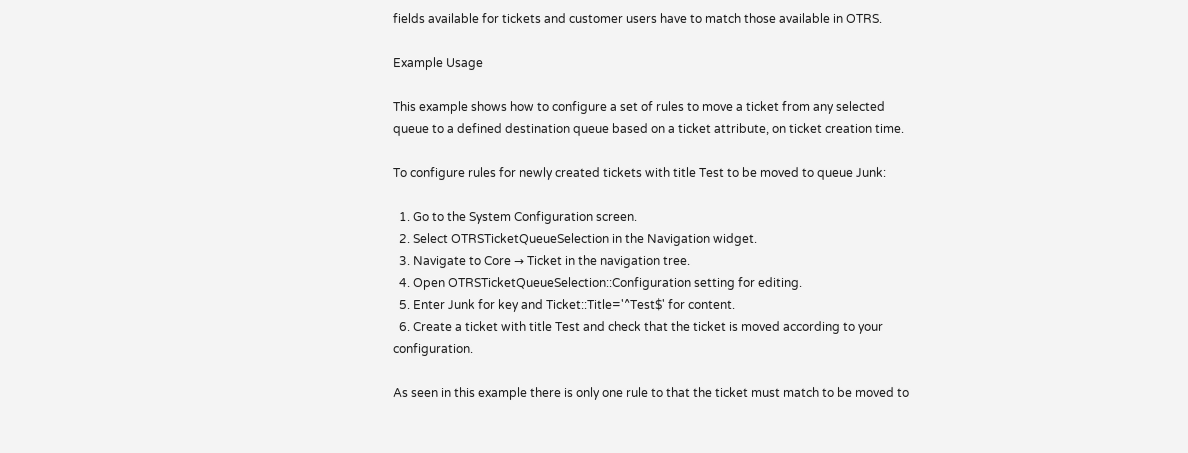fields available for tickets and customer users have to match those available in OTRS.

Example Usage

This example shows how to configure a set of rules to move a ticket from any selected queue to a defined destination queue based on a ticket attribute, on ticket creation time.

To configure rules for newly created tickets with title Test to be moved to queue Junk:

  1. Go to the System Configuration screen.
  2. Select OTRSTicketQueueSelection in the Navigation widget.
  3. Navigate to Core → Ticket in the navigation tree.
  4. Open OTRSTicketQueueSelection::Configuration setting for editing.
  5. Enter Junk for key and Ticket::Title='^Test$' for content.
  6. Create a ticket with title Test and check that the ticket is moved according to your configuration.

As seen in this example there is only one rule to that the ticket must match to be moved to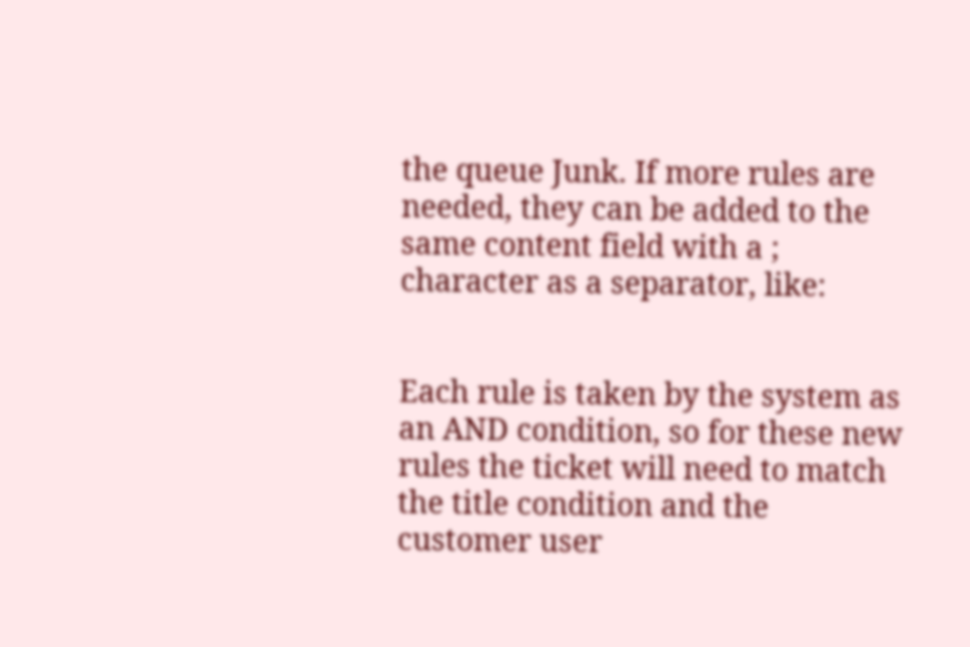the queue Junk. If more rules are needed, they can be added to the same content field with a ; character as a separator, like:


Each rule is taken by the system as an AND condition, so for these new rules the ticket will need to match the title condition and the customer user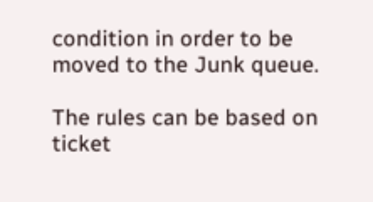condition in order to be moved to the Junk queue.

The rules can be based on ticket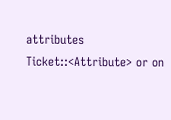attributes Ticket::<Attribute> or on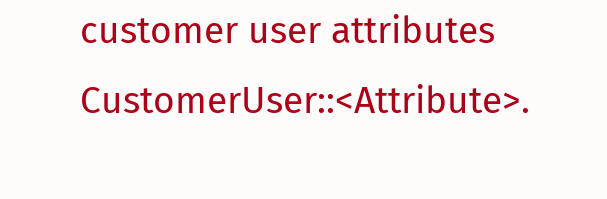customer user attributes CustomerUser::<Attribute>.